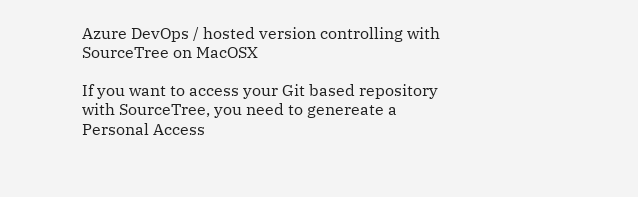Azure DevOps / hosted version controlling with SourceTree on MacOSX

If you want to access your Git based repository with SourceTree, you need to genereate a Personal Access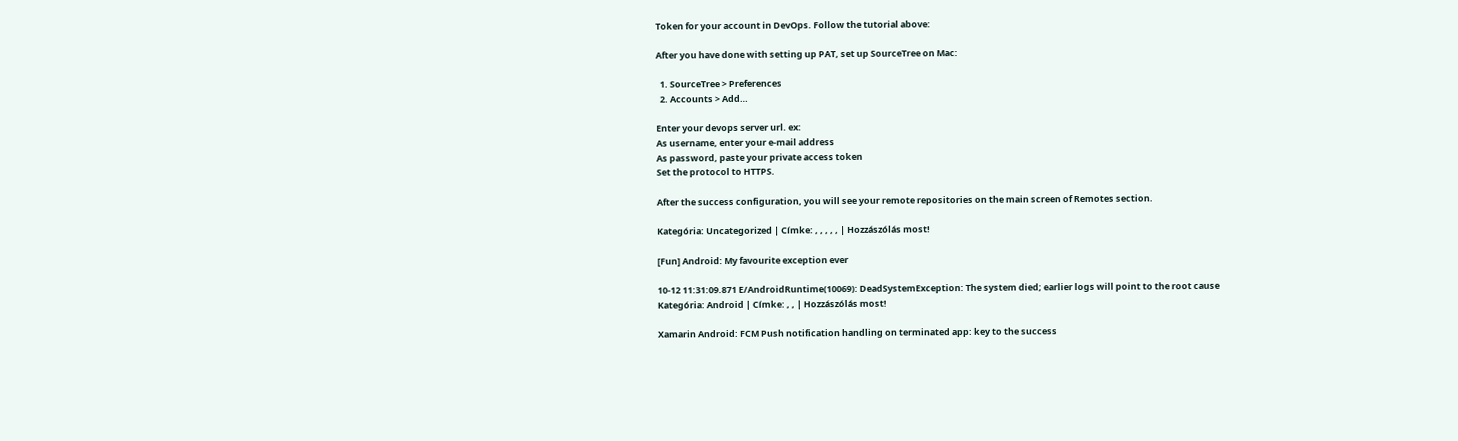Token for your account in DevOps. Follow the tutorial above:

After you have done with setting up PAT, set up SourceTree on Mac:

  1. SourceTree > Preferences
  2. Accounts > Add…

Enter your devops server url. ex:
As username, enter your e-mail address
As password, paste your private access token
Set the protocol to HTTPS.

After the success configuration, you will see your remote repositories on the main screen of Remotes section.

Kategória: Uncategorized | Címke: , , , , , | Hozzászólás most!

[Fun] Android: My favourite exception ever

10-12 11:31:09.871 E/AndroidRuntime(10069): DeadSystemException: The system died; earlier logs will point to the root cause
Kategória: Android | Címke: , , | Hozzászólás most!

Xamarin Android: FCM Push notification handling on terminated app: key to the success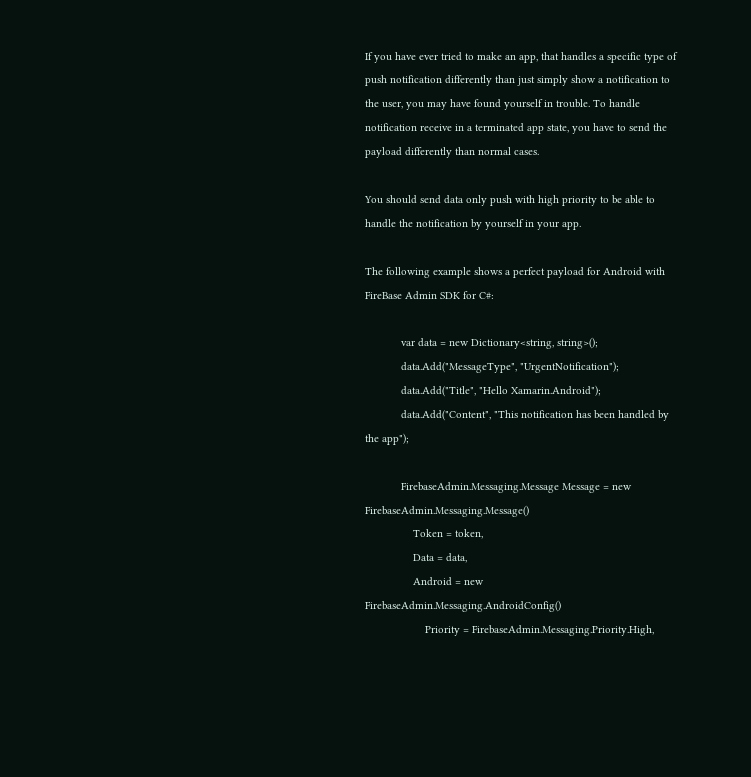If you have ever tried to make an app, that handles a specific type of push notification differently than just simply show a notification to the user, you may have found yourself in trouble. To handle notification receive in a terminated app state, you have to send the payload differently than normal cases.

You should send data only push with high priority to be able to handle the notification by yourself in your app.

The following example shows a perfect payload for Android with FireBase Admin SDK for C#:

            var data = new Dictionary<string, string>();
            data.Add("MessageType", "UrgentNotification");
            data.Add("Title", "Hello Xamarin.Android");
            data.Add("Content", "This notification has been handled by the app");

            FirebaseAdmin.Messaging.Message Message = new FirebaseAdmin.Messaging.Message()
                Token = token,
                Data = data,
                Android = new FirebaseAdmin.Messaging.AndroidConfig()
                    Priority = FirebaseAdmin.Messaging.Priority.High,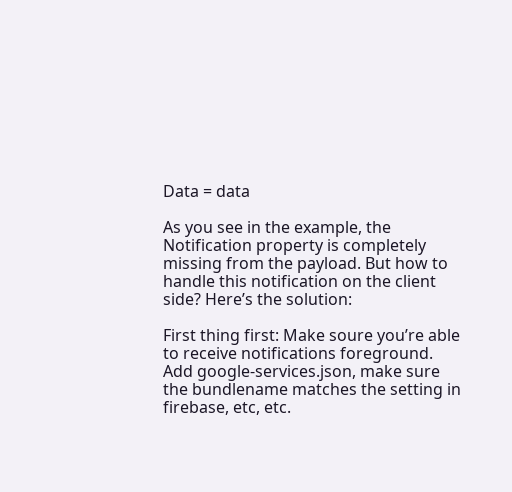Data = data

As you see in the example, the Notification property is completely missing from the payload. But how to handle this notification on the client side? Here’s the solution:

First thing first: Make soure you’re able to receive notifications foreground.
Add google-services.json, make sure the bundlename matches the setting in firebase, etc, etc.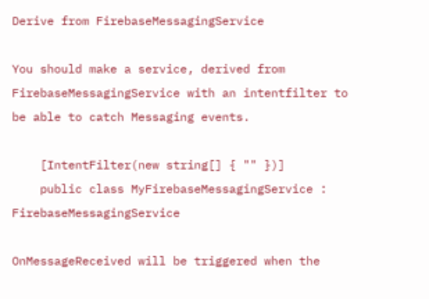Derive from FirebaseMessagingService

You should make a service, derived from FirebaseMessagingService with an intentfilter to be able to catch Messaging events.

    [IntentFilter(new string[] { "" })]
    public class MyFirebaseMessagingService : FirebaseMessagingService

OnMessageReceived will be triggered when the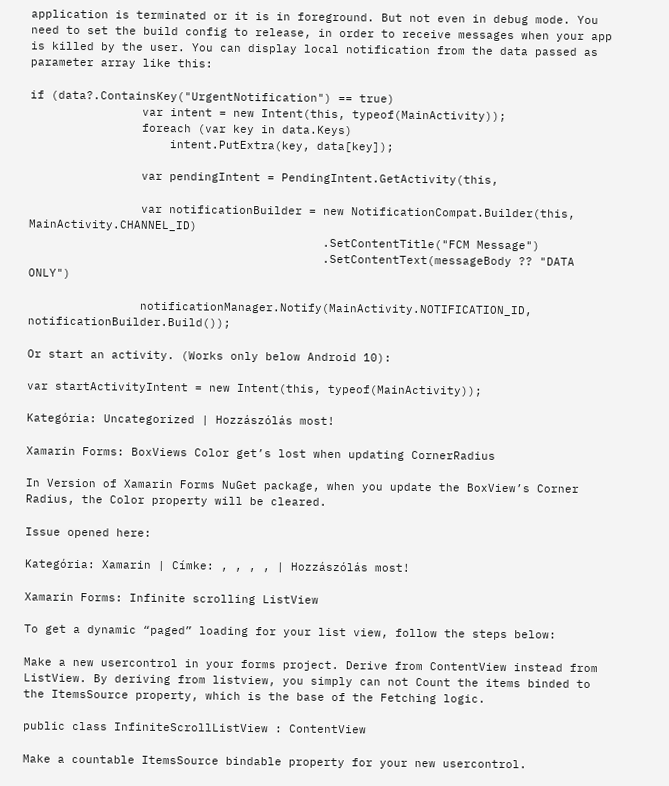application is terminated or it is in foreground. But not even in debug mode. You need to set the build config to release, in order to receive messages when your app is killed by the user. You can display local notification from the data passed as parameter array like this:

if (data?.ContainsKey("UrgentNotification") == true)
                var intent = new Intent(this, typeof(MainActivity));
                foreach (var key in data.Keys)
                    intent.PutExtra(key, data[key]);

                var pendingIntent = PendingIntent.GetActivity(this,

                var notificationBuilder = new NotificationCompat.Builder(this, MainActivity.CHANNEL_ID)
                                          .SetContentTitle("FCM Message")
                                          .SetContentText(messageBody ?? "DATA ONLY")

                notificationManager.Notify(MainActivity.NOTIFICATION_ID, notificationBuilder.Build());

Or start an activity. (Works only below Android 10):

var startActivityIntent = new Intent(this, typeof(MainActivity));

Kategória: Uncategorized | Hozzászólás most!

Xamarin Forms: BoxViews Color get’s lost when updating CornerRadius

In Version of Xamarin Forms NuGet package, when you update the BoxView’s Corner Radius, the Color property will be cleared.

Issue opened here:

Kategória: Xamarin | Címke: , , , , | Hozzászólás most!

Xamarin Forms: Infinite scrolling ListView

To get a dynamic “paged” loading for your list view, follow the steps below:

Make a new usercontrol in your forms project. Derive from ContentView instead from ListView. By deriving from listview, you simply can not Count the items binded to the ItemsSource property, which is the base of the Fetching logic.

public class InfiniteScrollListView : ContentView

Make a countable ItemsSource bindable property for your new usercontrol.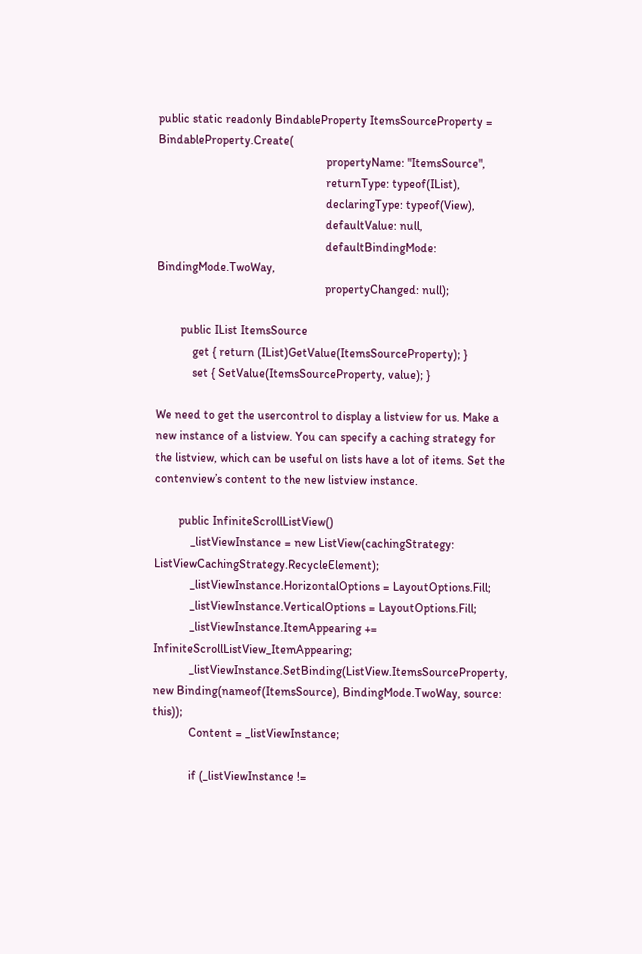public static readonly BindableProperty ItemsSourceProperty = BindableProperty.Create(
                                                        propertyName: "ItemsSource",
                                                        returnType: typeof(IList),
                                                        declaringType: typeof(View),
                                                        defaultValue: null,
                                                        defaultBindingMode: BindingMode.TwoWay,
                                                        propertyChanged: null);

        public IList ItemsSource
            get { return (IList)GetValue(ItemsSourceProperty); }
            set { SetValue(ItemsSourceProperty, value); }

We need to get the usercontrol to display a listview for us. Make a new instance of a listview. You can specify a caching strategy for the listview, which can be useful on lists have a lot of items. Set the contenview’s content to the new listview instance.

        public InfiniteScrollListView()
            _listViewInstance = new ListView(cachingStrategy: ListViewCachingStrategy.RecycleElement);
            _listViewInstance.HorizontalOptions = LayoutOptions.Fill;
            _listViewInstance.VerticalOptions = LayoutOptions.Fill;
            _listViewInstance.ItemAppearing += InfiniteScrollListView_ItemAppearing;
            _listViewInstance.SetBinding(ListView.ItemsSourceProperty, new Binding(nameof(ItemsSource), BindingMode.TwoWay, source: this));
            Content = _listViewInstance;

            if (_listViewInstance !=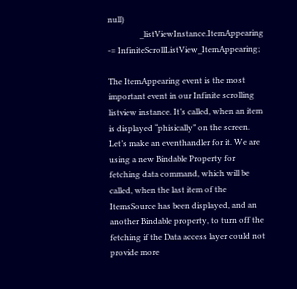null)
                _listViewInstance.ItemAppearing -= InfiniteScrollListView_ItemAppearing;

The ItemAppearing event is the most important event in our Infinite scrolling listview instance. It’s called, when an item is displayed “phisically” on the screen. Let’s make an eventhandler for it. We are using a new Bindable Property for fetching data command, which will be called, when the last item of the ItemsSource has been displayed, and an another Bindable property, to turn off the fetching if the Data access layer could not provide more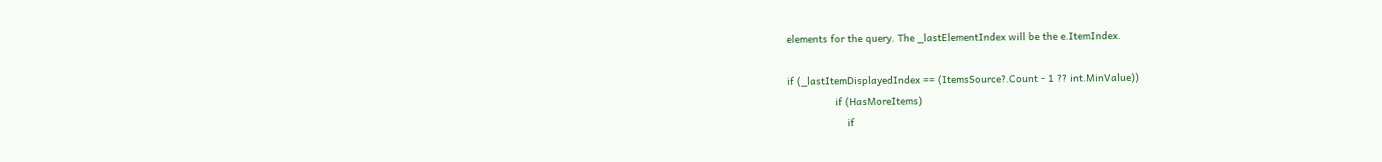elements for the query. The _lastElementIndex will be the e.ItemIndex.

if (_lastItemDisplayedIndex == (ItemsSource?.Count - 1 ?? int.MinValue))
                if (HasMoreItems)
                    if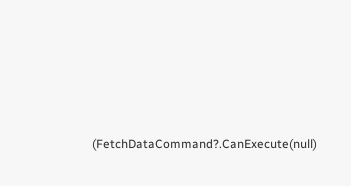(FetchDataCommand?.CanExecute(null)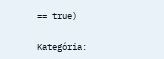== true)

Kategória: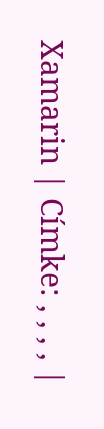Xamarin | Címke: , , , , |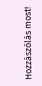Hozzászólás most!